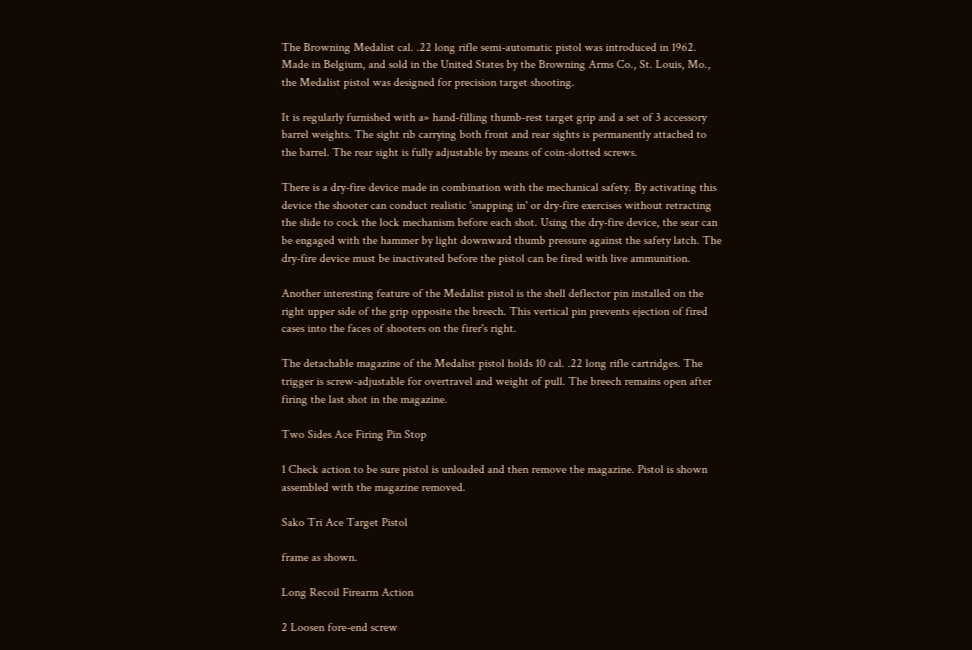The Browning Medalist cal. .22 long rifle semi-automatic pistol was introduced in 1962. Made in Belgium, and sold in the United States by the Browning Arms Co., St. Louis, Mo., the Medalist pistol was designed for precision target shooting.

It is regularly furnished with a» hand-filling thumb-rest target grip and a set of 3 accessory barrel weights. The sight rib carrying both front and rear sights is permanently attached to the barrel. The rear sight is fully adjustable by means of coin-slotted screws.

There is a dry-fire device made in combination with the mechanical safety. By activating this device the shooter can conduct realistic 'snapping in' or dry-fire exercises without retracting the slide to cock the lock mechanism before each shot. Using the dry-fire device, the sear can be engaged with the hammer by light downward thumb pressure against the safety latch. The dry-fire device must be inactivated before the pistol can be fired with live ammunition.

Another interesting feature of the Medalist pistol is the shell deflector pin installed on the right upper side of the grip opposite the breech. This vertical pin prevents ejection of fired cases into the faces of shooters on the firer's right.

The detachable magazine of the Medalist pistol holds 10 cal. .22 long rifle cartridges. The trigger is screw-adjustable for overtravel and weight of pull. The breech remains open after firing the last shot in the magazine.

Two Sides Ace Firing Pin Stop

1 Check action to be sure pistol is unloaded and then remove the magazine. Pistol is shown assembled with the magazine removed.

Sako Tri Ace Target Pistol

frame as shown.

Long Recoil Firearm Action

2 Loosen fore-end screw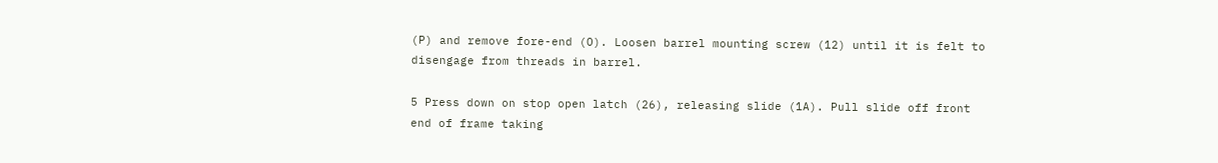(P) and remove fore-end (O). Loosen barrel mounting screw (12) until it is felt to disengage from threads in barrel.

5 Press down on stop open latch (26), releasing slide (1A). Pull slide off front end of frame taking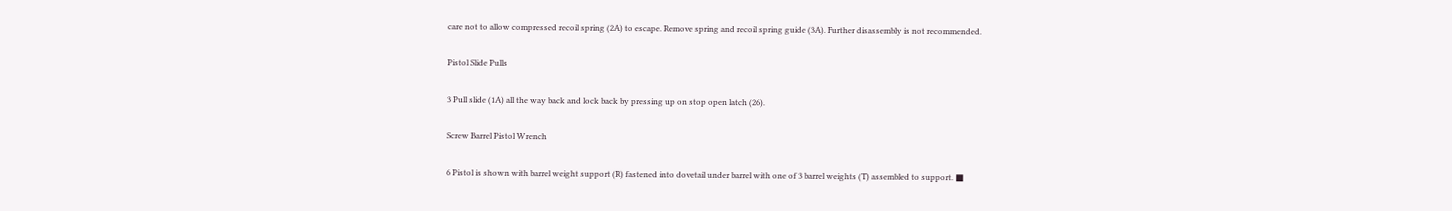care not to allow compressed recoil spring (2A) to escape. Remove spring and recoil spring guide (3A). Further disassembly is not recommended.

Pistol Slide Pulls

3 Pull slide (1A) all the way back and lock back by pressing up on stop open latch (26).

Screw Barrel Pistol Wrench

6 Pistol is shown with barrel weight support (R) fastened into dovetail under barrel with one of 3 barrel weights (T) assembled to support. ■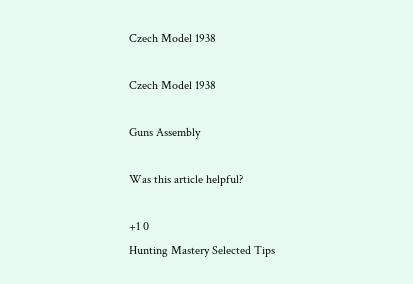Czech Model 1938

Czech Model 1938

Guns Assembly

Was this article helpful?

+1 0
Hunting Mastery Selected Tips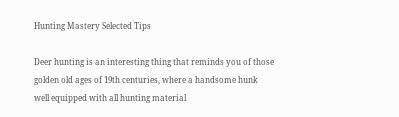Hunting Mastery Selected Tips

Deer hunting is an interesting thing that reminds you of those golden old ages of 19th centuries, where a handsome hunk well equipped with all hunting material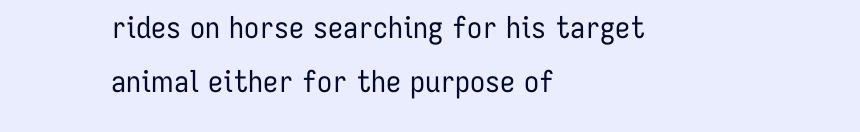rides on horse searching for his target animal either for the purpose of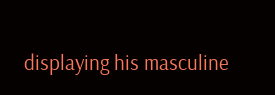displaying his masculine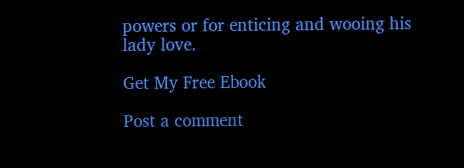powers or for enticing and wooing his lady love.

Get My Free Ebook

Post a comment